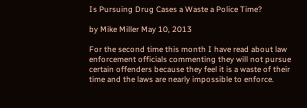Is Pursuing Drug Cases a Waste a Police Time?

by Mike Miller May 10, 2013

For the second time this month I have read about law enforcement officials commenting they will not pursue certain offenders because they feel it is a waste of their time and the laws are nearly impossible to enforce.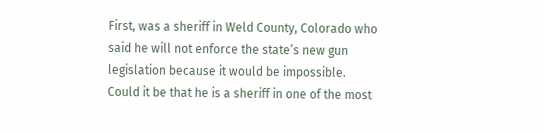First, was a sheriff in Weld County, Colorado who said he will not enforce the state’s new gun legislation because it would be impossible. Could it be that he is a sheriff in one of the most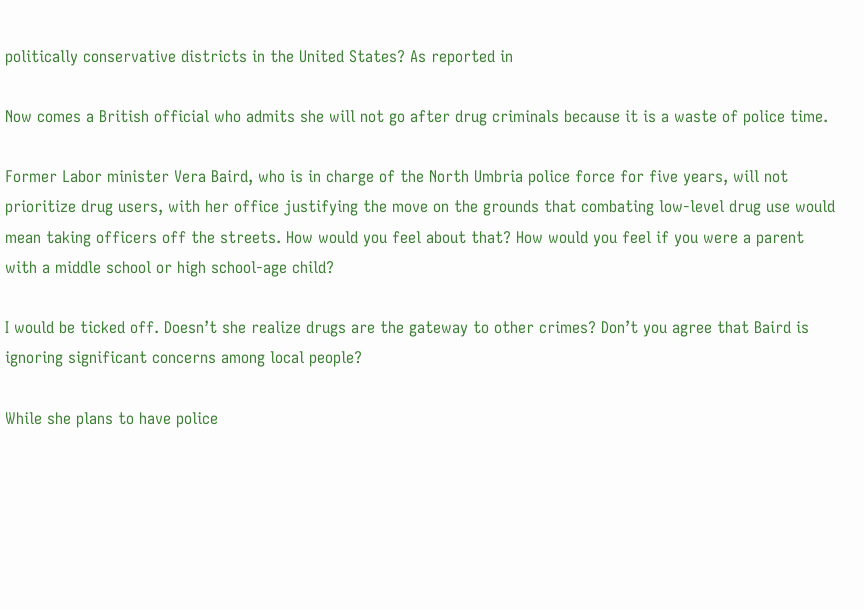politically conservative districts in the United States? As reported in

Now comes a British official who admits she will not go after drug criminals because it is a waste of police time.

Former Labor minister Vera Baird, who is in charge of the North Umbria police force for five years, will not prioritize drug users, with her office justifying the move on the grounds that combating low-level drug use would mean taking officers off the streets. How would you feel about that? How would you feel if you were a parent with a middle school or high school-age child?

I would be ticked off. Doesn’t she realize drugs are the gateway to other crimes? Don’t you agree that Baird is ignoring significant concerns among local people?

While she plans to have police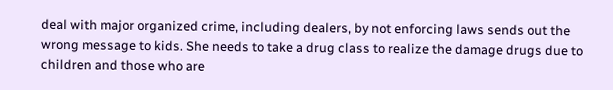deal with major organized crime, including dealers, by not enforcing laws sends out the wrong message to kids. She needs to take a drug class to realize the damage drugs due to children and those who are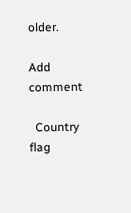older.

Add comment

  Country flag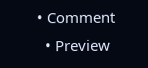• Comment
  • Preview